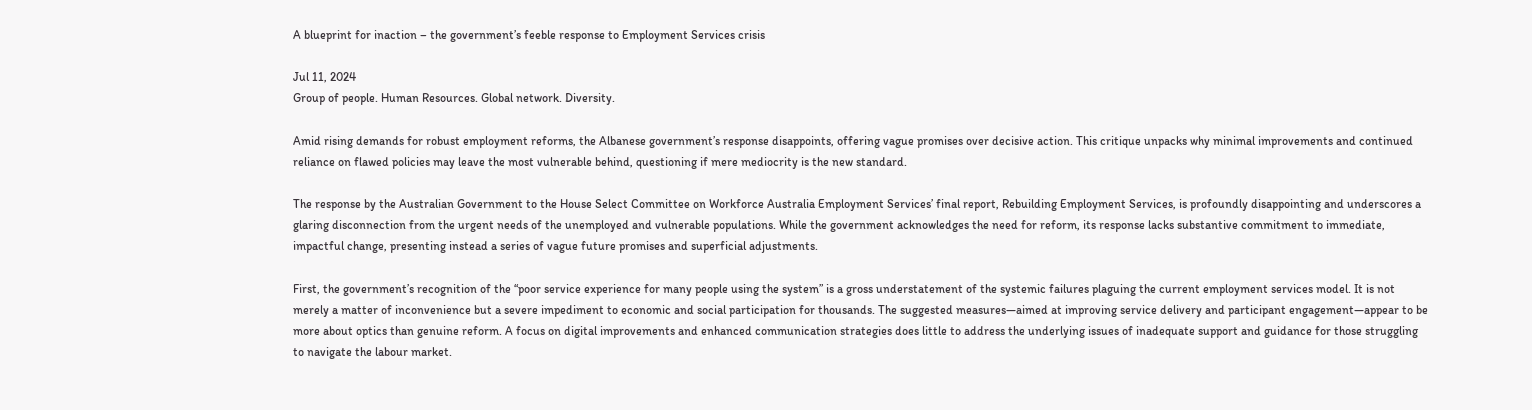A blueprint for inaction – the government’s feeble response to Employment Services crisis

Jul 11, 2024
Group of people. Human Resources. Global network. Diversity.

Amid rising demands for robust employment reforms, the Albanese government’s response disappoints, offering vague promises over decisive action. This critique unpacks why minimal improvements and continued reliance on flawed policies may leave the most vulnerable behind, questioning if mere mediocrity is the new standard.

The response by the Australian Government to the House Select Committee on Workforce Australia Employment Services’ final report, Rebuilding Employment Services, is profoundly disappointing and underscores a glaring disconnection from the urgent needs of the unemployed and vulnerable populations. While the government acknowledges the need for reform, its response lacks substantive commitment to immediate, impactful change, presenting instead a series of vague future promises and superficial adjustments.

First, the government’s recognition of the “poor service experience for many people using the system” is a gross understatement of the systemic failures plaguing the current employment services model. It is not merely a matter of inconvenience but a severe impediment to economic and social participation for thousands. The suggested measures—aimed at improving service delivery and participant engagement—appear to be more about optics than genuine reform. A focus on digital improvements and enhanced communication strategies does little to address the underlying issues of inadequate support and guidance for those struggling to navigate the labour market.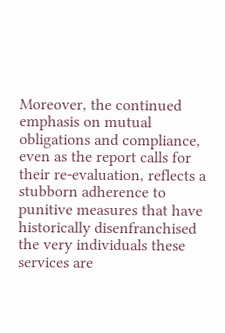Moreover, the continued emphasis on mutual obligations and compliance, even as the report calls for their re-evaluation, reflects a stubborn adherence to punitive measures that have historically disenfranchised the very individuals these services are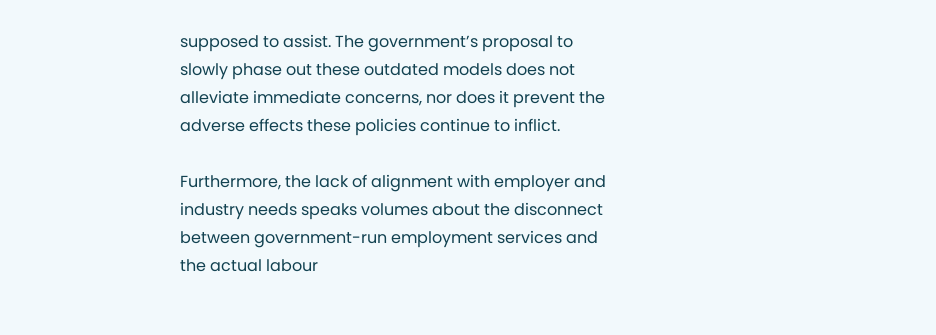supposed to assist. The government’s proposal to slowly phase out these outdated models does not alleviate immediate concerns, nor does it prevent the adverse effects these policies continue to inflict.

Furthermore, the lack of alignment with employer and industry needs speaks volumes about the disconnect between government-run employment services and the actual labour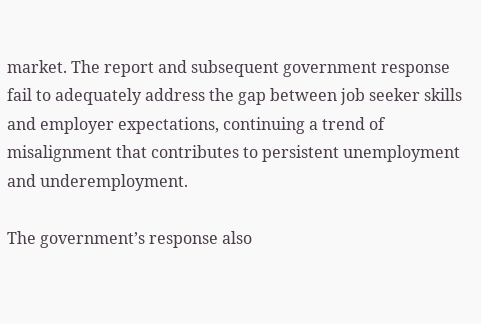market. The report and subsequent government response fail to adequately address the gap between job seeker skills and employer expectations, continuing a trend of misalignment that contributes to persistent unemployment and underemployment.

The government’s response also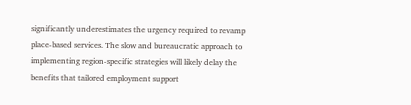significantly underestimates the urgency required to revamp place-based services. The slow and bureaucratic approach to implementing region-specific strategies will likely delay the benefits that tailored employment support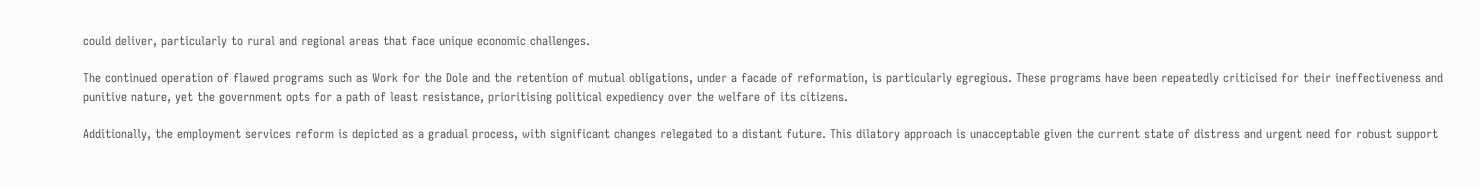could deliver, particularly to rural and regional areas that face unique economic challenges.

The continued operation of flawed programs such as Work for the Dole and the retention of mutual obligations, under a facade of reformation, is particularly egregious. These programs have been repeatedly criticised for their ineffectiveness and punitive nature, yet the government opts for a path of least resistance, prioritising political expediency over the welfare of its citizens.

Additionally, the employment services reform is depicted as a gradual process, with significant changes relegated to a distant future. This dilatory approach is unacceptable given the current state of distress and urgent need for robust support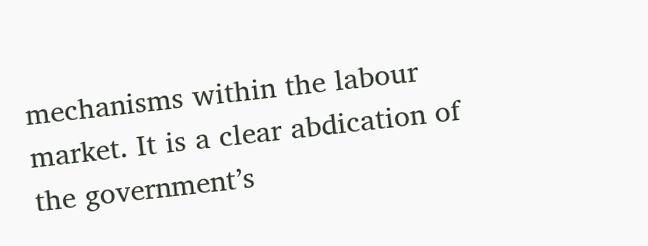mechanisms within the labour market. It is a clear abdication of the government’s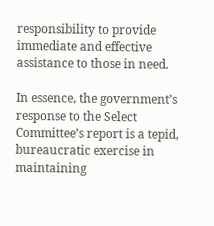responsibility to provide immediate and effective assistance to those in need.

In essence, the government’s response to the Select Committee’s report is a tepid, bureaucratic exercise in maintaining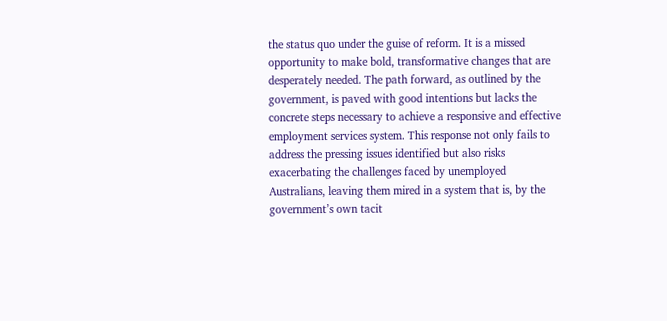the status quo under the guise of reform. It is a missed opportunity to make bold, transformative changes that are desperately needed. The path forward, as outlined by the government, is paved with good intentions but lacks the concrete steps necessary to achieve a responsive and effective employment services system. This response not only fails to address the pressing issues identified but also risks exacerbating the challenges faced by unemployed Australians, leaving them mired in a system that is, by the government’s own tacit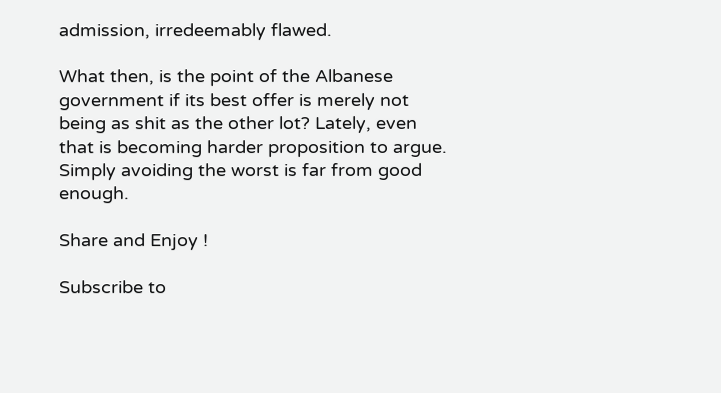admission, irredeemably flawed.

What then, is the point of the Albanese government if its best offer is merely not being as shit as the other lot? Lately, even that is becoming harder proposition to argue. Simply avoiding the worst is far from good enough.

Share and Enjoy !

Subscribe to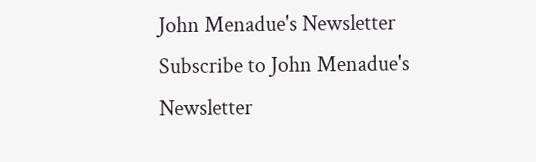John Menadue's Newsletter
Subscribe to John Menadue's Newsletter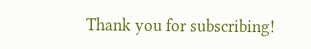Thank you for subscribing!